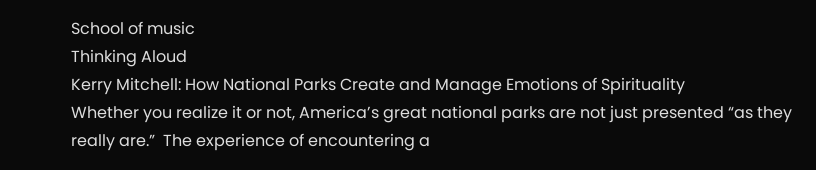School of music
Thinking Aloud
Kerry Mitchell: How National Parks Create and Manage Emotions of Spirituality
Whether you realize it or not, America’s great national parks are not just presented “as they really are.”  The experience of encountering a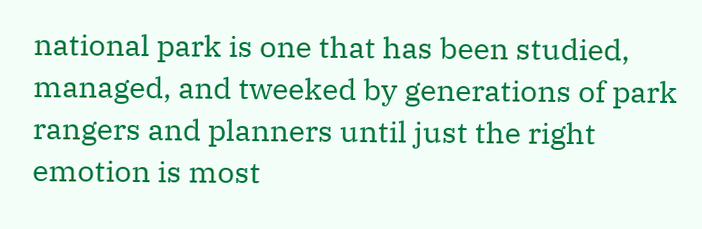national park is one that has been studied, managed, and tweeked by generations of park rangers and planners until just the right emotion is most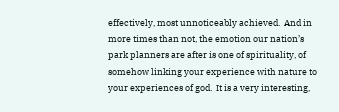effectively, most unnoticeably achieved.  And in more times than not, the emotion our nation’s park planners are after is one of spirituality, of somehow linking your experience with nature to your experiences of god.  It is a very interesting,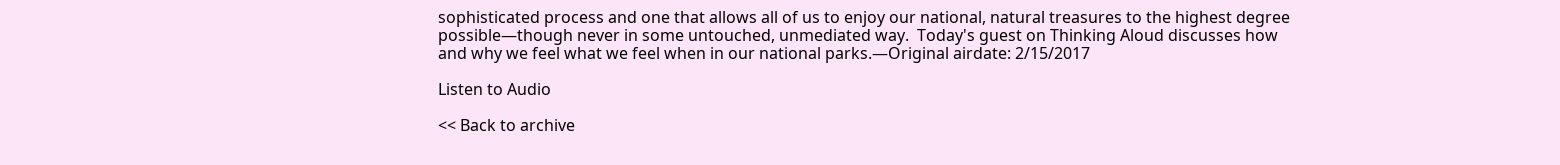sophisticated process and one that allows all of us to enjoy our national, natural treasures to the highest degree possible—though never in some untouched, unmediated way.  Today's guest on Thinking Aloud discusses how and why we feel what we feel when in our national parks.—Original airdate: 2/15/2017

Listen to Audio

<< Back to archive